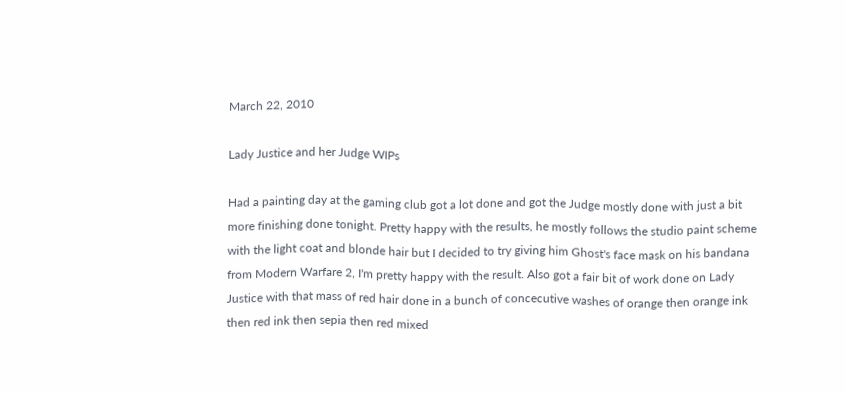March 22, 2010

Lady Justice and her Judge WIPs

Had a painting day at the gaming club got a lot done and got the Judge mostly done with just a bit more finishing done tonight. Pretty happy with the results, he mostly follows the studio paint scheme with the light coat and blonde hair but I decided to try giving him Ghost's face mask on his bandana from Modern Warfare 2, I'm pretty happy with the result. Also got a fair bit of work done on Lady Justice with that mass of red hair done in a bunch of concecutive washes of orange then orange ink then red ink then sepia then red mixed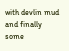with devlin mud and finally some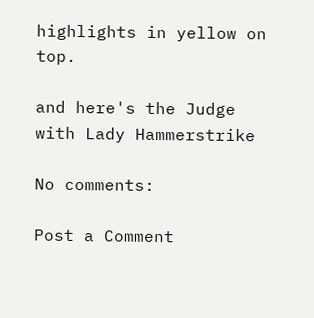highlights in yellow on top.

and here's the Judge with Lady Hammerstrike

No comments:

Post a Comment